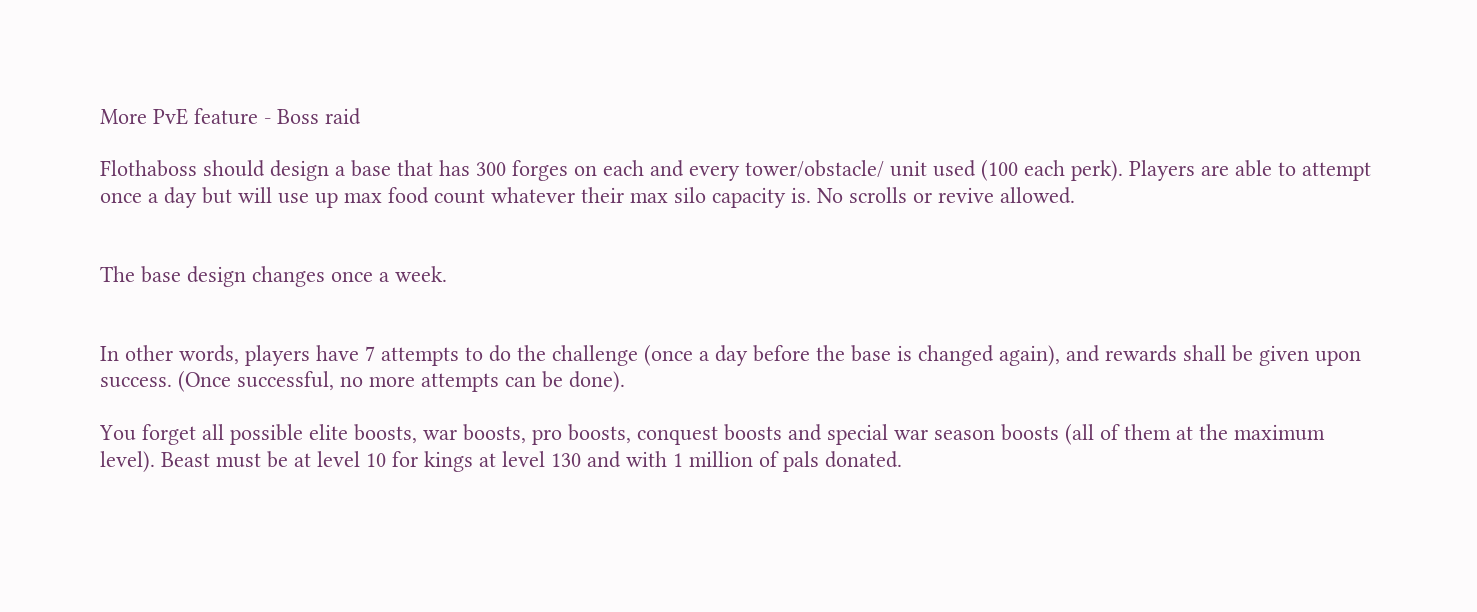More PvE feature - Boss raid

Flothaboss should design a base that has 300 forges on each and every tower/obstacle/ unit used (100 each perk). Players are able to attempt once a day but will use up max food count whatever their max silo capacity is. No scrolls or revive allowed.


The base design changes once a week.


In other words, players have 7 attempts to do the challenge (once a day before the base is changed again), and rewards shall be given upon success. (Once successful, no more attempts can be done).

You forget all possible elite boosts, war boosts, pro boosts, conquest boosts and special war season boosts (all of them at the maximum level). Beast must be at level 10 for kings at level 130 and with 1 million of pals donated.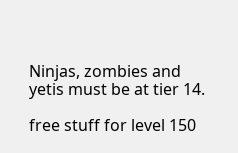Ninjas, zombies and yetis must be at tier 14.

free stuff for level 150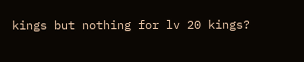kings but nothing for lv 20 kings?